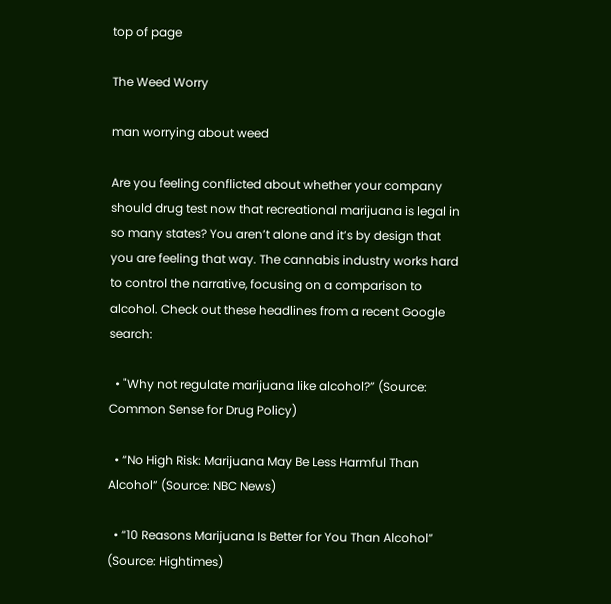top of page

The Weed Worry

man worrying about weed

Are you feeling conflicted about whether your company should drug test now that recreational marijuana is legal in so many states? You aren’t alone and it’s by design that you are feeling that way. The cannabis industry works hard to control the narrative, focusing on a comparison to alcohol. Check out these headlines from a recent Google search:

  • "Why not regulate marijuana like alcohol?” (Source: Common Sense for Drug Policy)

  • “No High Risk: Marijuana May Be Less Harmful Than Alcohol” (Source: NBC News)

  • “10 Reasons Marijuana Is Better for You Than Alcohol” (Source: Hightimes)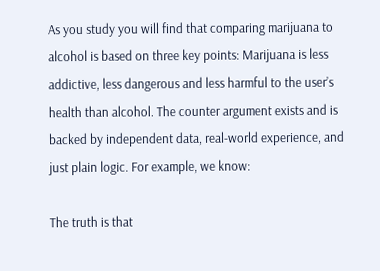As you study you will find that comparing marijuana to alcohol is based on three key points: Marijuana is less addictive, less dangerous and less harmful to the user’s health than alcohol. The counter argument exists and is backed by independent data, real-world experience, and just plain logic. For example, we know:

The truth is that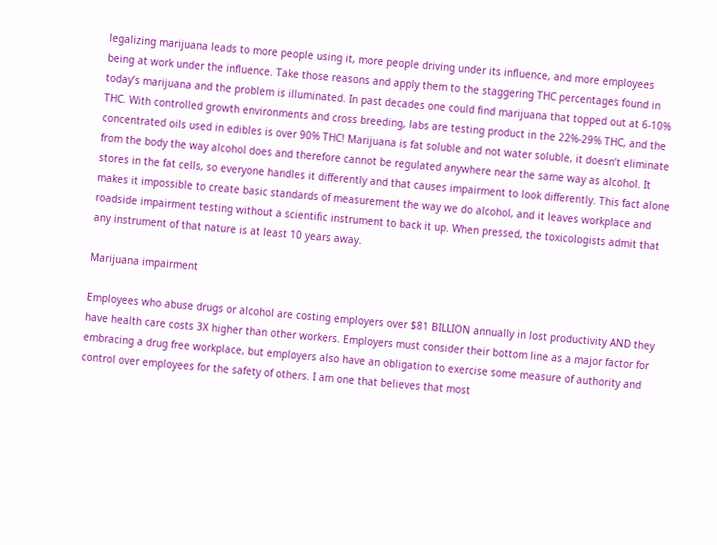legalizing marijuana leads to more people using it, more people driving under its influence, and more employees being at work under the influence. Take those reasons and apply them to the staggering THC percentages found in today’s marijuana and the problem is illuminated. In past decades one could find marijuana that topped out at 6-10% THC. With controlled growth environments and cross breeding, labs are testing product in the 22%-29% THC, and the concentrated oils used in edibles is over 90% THC! Marijuana is fat soluble and not water soluble, it doesn’t eliminate from the body the way alcohol does and therefore cannot be regulated anywhere near the same way as alcohol. It stores in the fat cells, so everyone handles it differently and that causes impairment to look differently. This fact alone makes it impossible to create basic standards of measurement the way we do alcohol, and it leaves workplace and roadside impairment testing without a scientific instrument to back it up. When pressed, the toxicologists admit that any instrument of that nature is at least 10 years away.

Marijuana impairment

Employees who abuse drugs or alcohol are costing employers over $81 BILLION annually in lost productivity AND they have health care costs 3X higher than other workers. Employers must consider their bottom line as a major factor for embracing a drug free workplace, but employers also have an obligation to exercise some measure of authority and control over employees for the safety of others. I am one that believes that most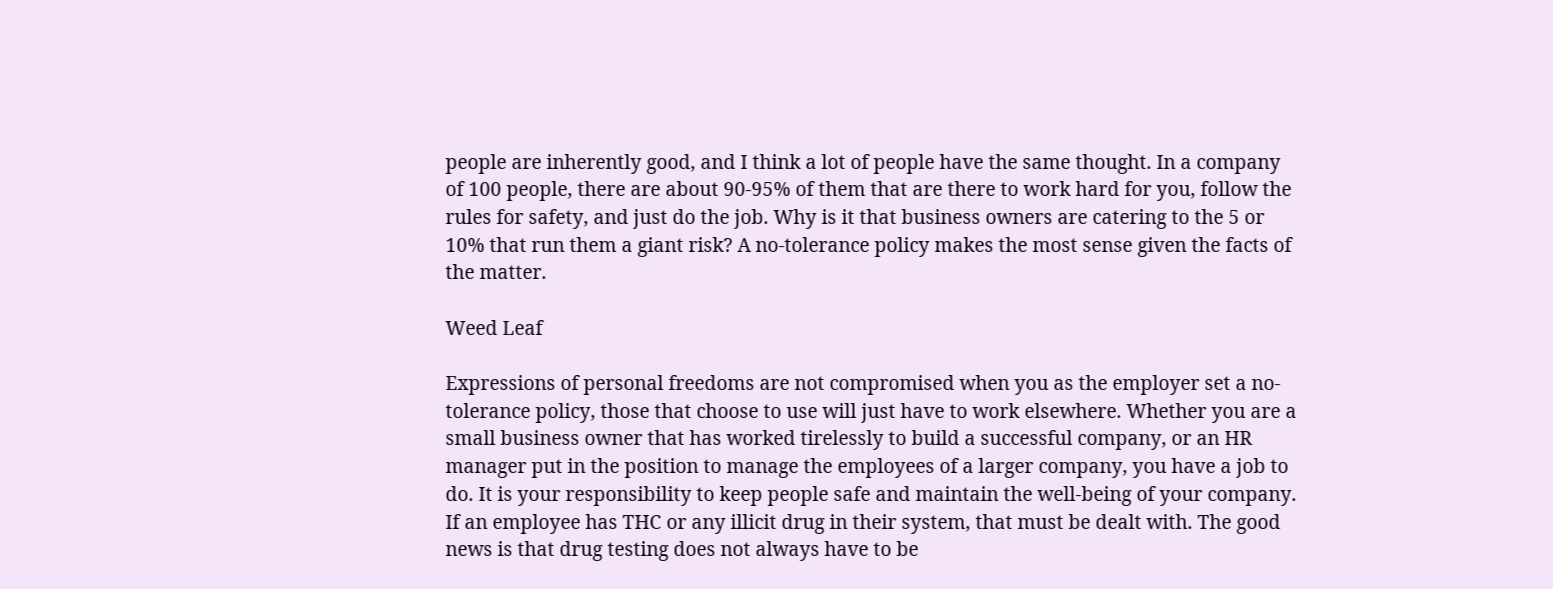people are inherently good, and I think a lot of people have the same thought. In a company of 100 people, there are about 90-95% of them that are there to work hard for you, follow the rules for safety, and just do the job. Why is it that business owners are catering to the 5 or 10% that run them a giant risk? A no-tolerance policy makes the most sense given the facts of the matter.

Weed Leaf

Expressions of personal freedoms are not compromised when you as the employer set a no-tolerance policy, those that choose to use will just have to work elsewhere. Whether you are a small business owner that has worked tirelessly to build a successful company, or an HR manager put in the position to manage the employees of a larger company, you have a job to do. It is your responsibility to keep people safe and maintain the well-being of your company. If an employee has THC or any illicit drug in their system, that must be dealt with. The good news is that drug testing does not always have to be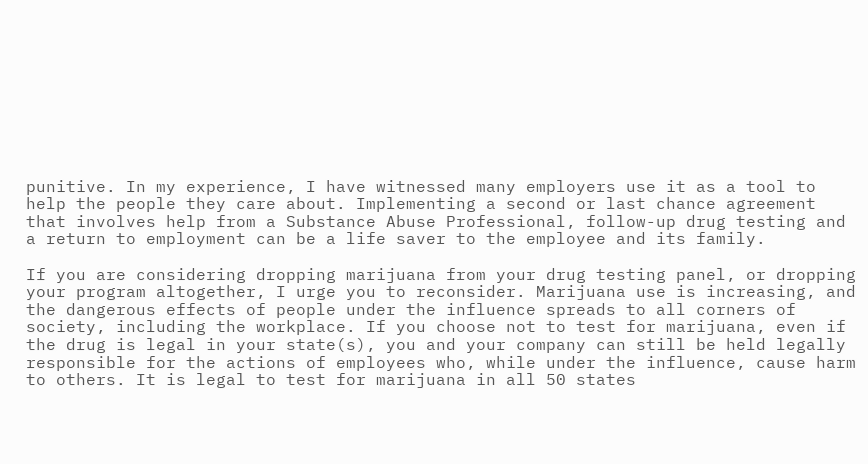punitive. In my experience, I have witnessed many employers use it as a tool to help the people they care about. Implementing a second or last chance agreement that involves help from a Substance Abuse Professional, follow-up drug testing and a return to employment can be a life saver to the employee and its family.

If you are considering dropping marijuana from your drug testing panel, or dropping your program altogether, I urge you to reconsider. Marijuana use is increasing, and the dangerous effects of people under the influence spreads to all corners of society, including the workplace. If you choose not to test for marijuana, even if the drug is legal in your state(s), you and your company can still be held legally responsible for the actions of employees who, while under the influence, cause harm to others. It is legal to test for marijuana in all 50 states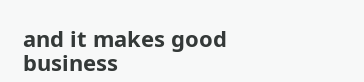and it makes good business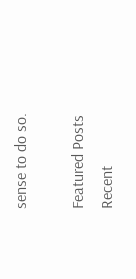sense to do so.

Featured Posts
Recent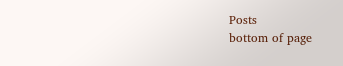Posts
bottom of page